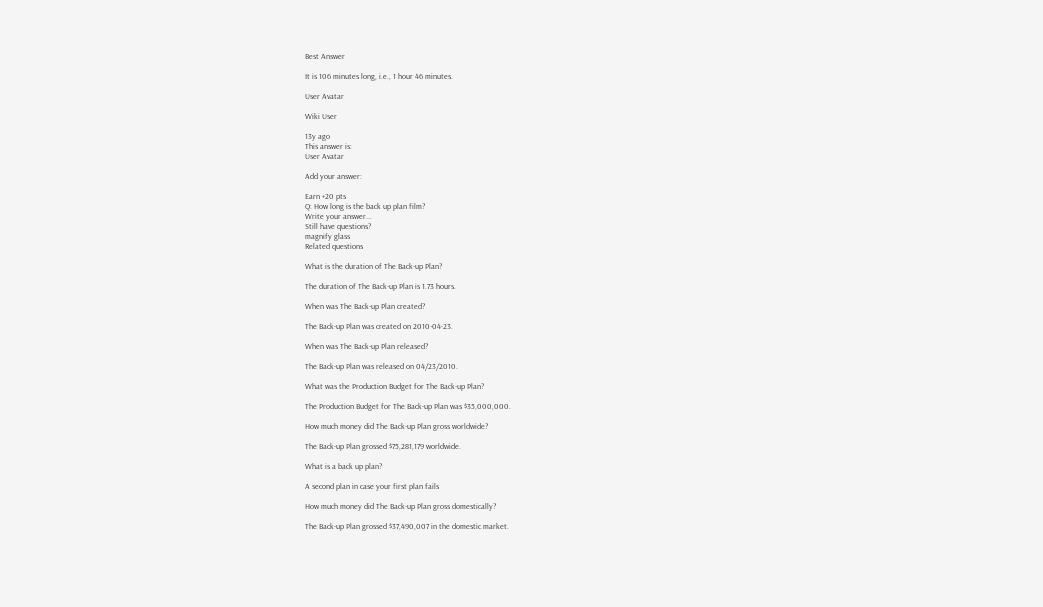Best Answer

It is 106 minutes long, i.e., 1 hour 46 minutes.

User Avatar

Wiki User

13y ago
This answer is:
User Avatar

Add your answer:

Earn +20 pts
Q: How long is the back up plan film?
Write your answer...
Still have questions?
magnify glass
Related questions

What is the duration of The Back-up Plan?

The duration of The Back-up Plan is 1.73 hours.

When was The Back-up Plan created?

The Back-up Plan was created on 2010-04-23.

When was The Back-up Plan released?

The Back-up Plan was released on 04/23/2010.

What was the Production Budget for The Back-up Plan?

The Production Budget for The Back-up Plan was $35,000,000.

How much money did The Back-up Plan gross worldwide?

The Back-up Plan grossed $75,281,179 worldwide.

What is a back up plan?

A second plan in case your first plan fails

How much money did The Back-up Plan gross domestically?

The Back-up Plan grossed $37,490,007 in the domestic market.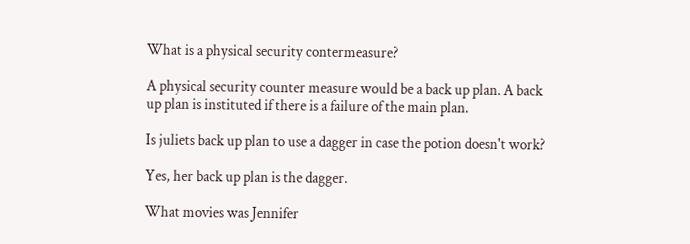What is a physical security contermeasure?

A physical security counter measure would be a back up plan. A back up plan is instituted if there is a failure of the main plan.

Is juliets back up plan to use a dagger in case the potion doesn't work?

Yes, her back up plan is the dagger.

What movies was Jennifer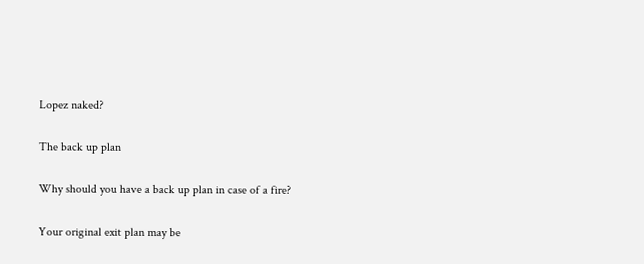Lopez naked?

The back up plan

Why should you have a back up plan in case of a fire?

Your original exit plan may be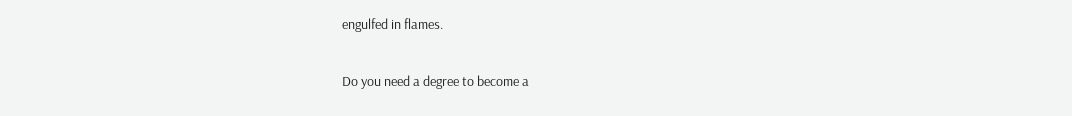engulfed in flames.

Do you need a degree to become a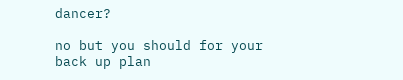dancer?

no but you should for your back up plan